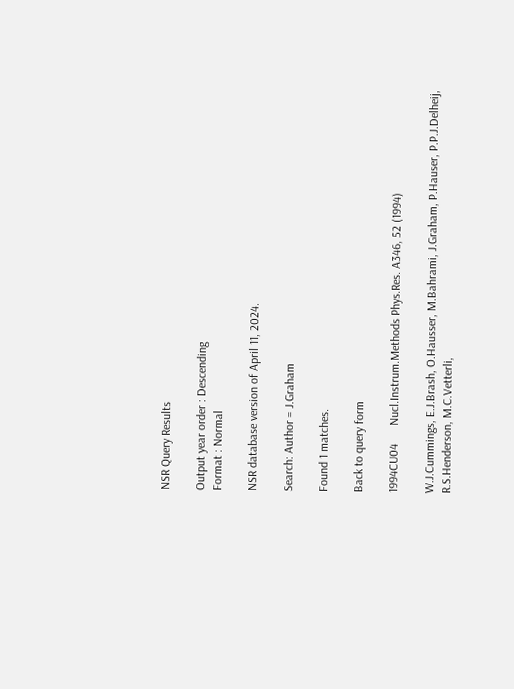NSR Query Results

Output year order : Descending
Format : Normal

NSR database version of April 11, 2024.

Search: Author = J.Graham

Found 1 matches.

Back to query form

1994CU04      Nucl.Instrum.Methods Phys.Res. A346, 52 (1994)

W.J.Cummings, E.J.Brash, O.Hausser, M.Bahrami, J.Graham, P.Hauser, P.P.J.Delheij, R.S.Henderson, M.C.Vetterli,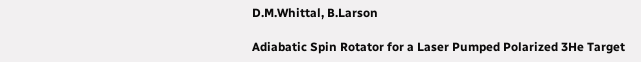D.M.Whittal, B.Larson

Adiabatic Spin Rotator for a Laser Pumped Polarized 3He Target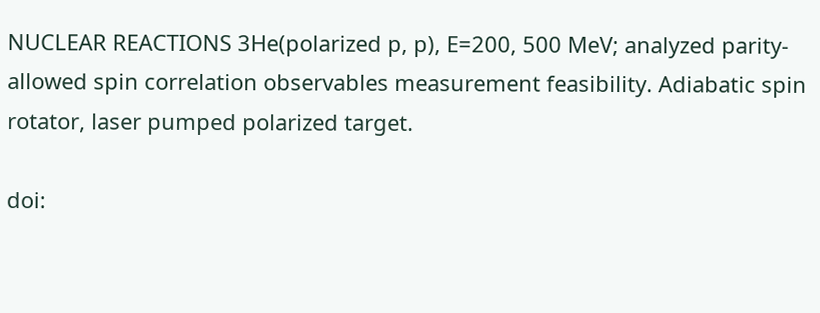NUCLEAR REACTIONS 3He(polarized p, p), E=200, 500 MeV; analyzed parity-allowed spin correlation observables measurement feasibility. Adiabatic spin rotator, laser pumped polarized target.

doi: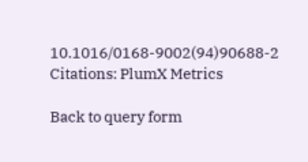10.1016/0168-9002(94)90688-2
Citations: PlumX Metrics

Back to query form